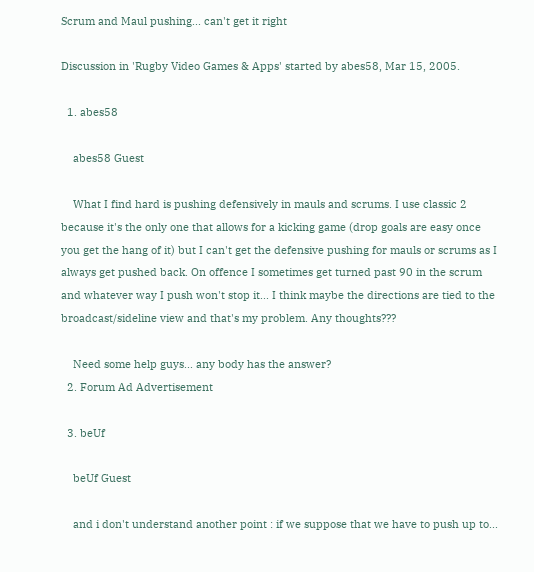Scrum and Maul pushing... can't get it right

Discussion in 'Rugby Video Games & Apps' started by abes58, Mar 15, 2005.

  1. abes58

    abes58 Guest

    What I find hard is pushing defensively in mauls and scrums. I use classic 2 because it's the only one that allows for a kicking game (drop goals are easy once you get the hang of it) but I can't get the defensive pushing for mauls or scrums as I always get pushed back. On offence I sometimes get turned past 90 in the scrum and whatever way I push won't stop it... I think maybe the directions are tied to the broadcast/sideline view and that's my problem. Any thoughts???

    Need some help guys... any body has the answer?
  2. Forum Ad Advertisement

  3. beUf

    beUf Guest

    and i don't understand another point : if we suppose that we have to push up to...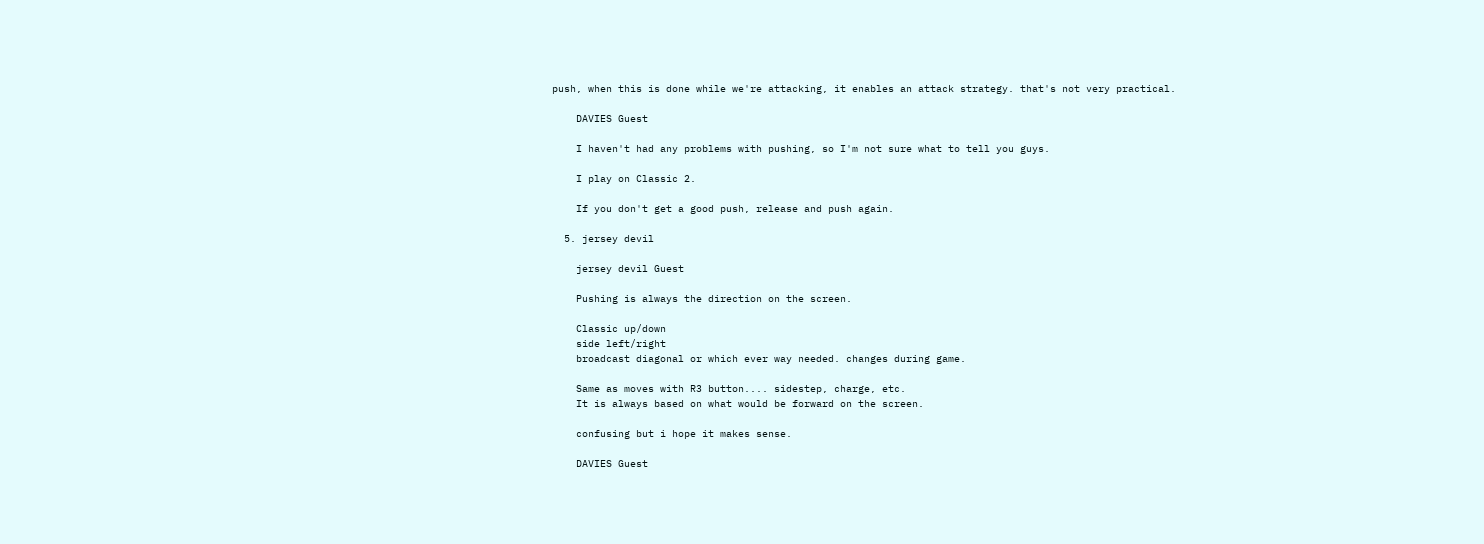push, when this is done while we're attacking, it enables an attack strategy. that's not very practical.

    DAVIES Guest

    I haven't had any problems with pushing, so I'm not sure what to tell you guys.

    I play on Classic 2.

    If you don't get a good push, release and push again.

  5. jersey devil

    jersey devil Guest

    Pushing is always the direction on the screen.

    Classic up/down
    side left/right
    broadcast diagonal or which ever way needed. changes during game.

    Same as moves with R3 button.... sidestep, charge, etc.
    It is always based on what would be forward on the screen.

    confusing but i hope it makes sense.

    DAVIES Guest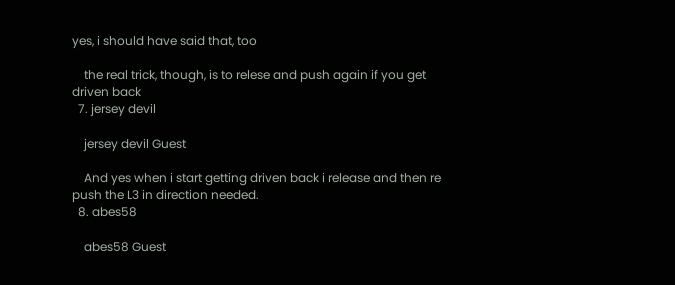yes, i should have said that, too

    the real trick, though, is to relese and push again if you get driven back
  7. jersey devil

    jersey devil Guest

    And yes when i start getting driven back i release and then re push the L3 in direction needed.
  8. abes58

    abes58 Guest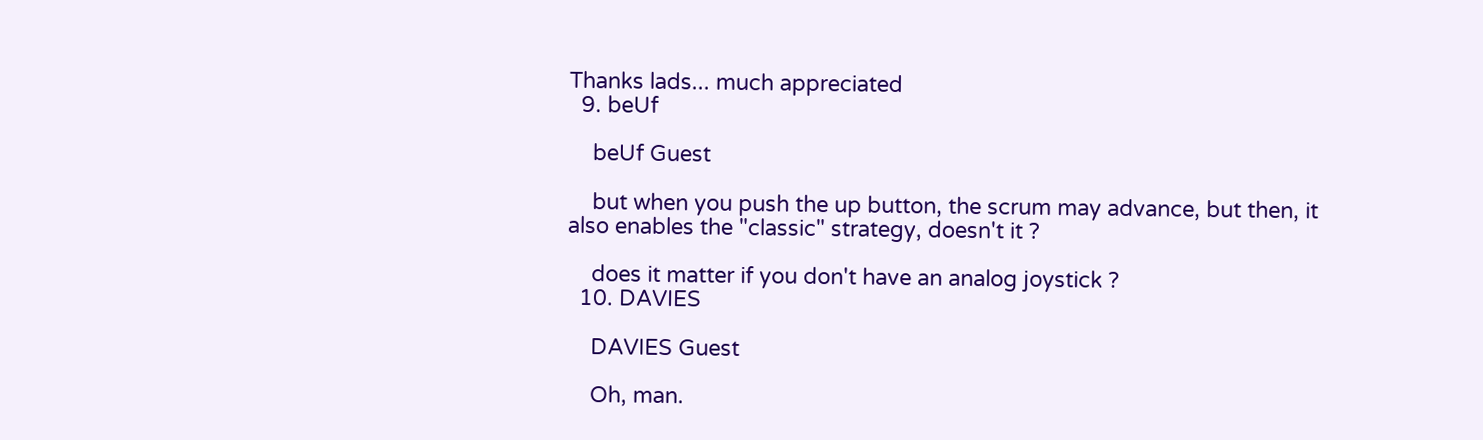Thanks lads... much appreciated
  9. beUf

    beUf Guest

    but when you push the up button, the scrum may advance, but then, it also enables the "classic" strategy, doesn't it ?

    does it matter if you don't have an analog joystick ?
  10. DAVIES

    DAVIES Guest

    Oh, man.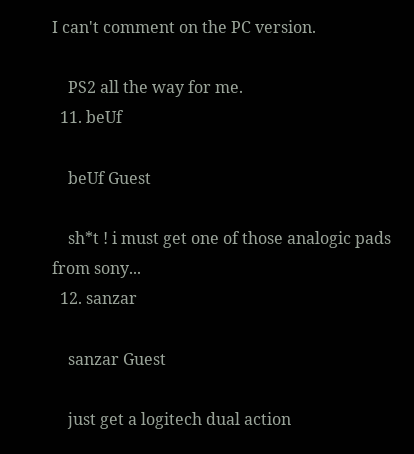I can't comment on the PC version.

    PS2 all the way for me.
  11. beUf

    beUf Guest

    sh*t ! i must get one of those analogic pads from sony...
  12. sanzar

    sanzar Guest

    just get a logitech dual action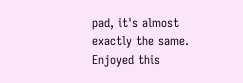pad, it's almost exactly the same.
Enjoyed this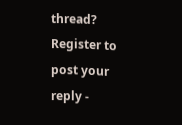thread? Register to post your reply -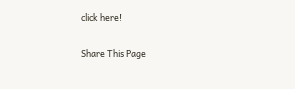click here!

Share This Page